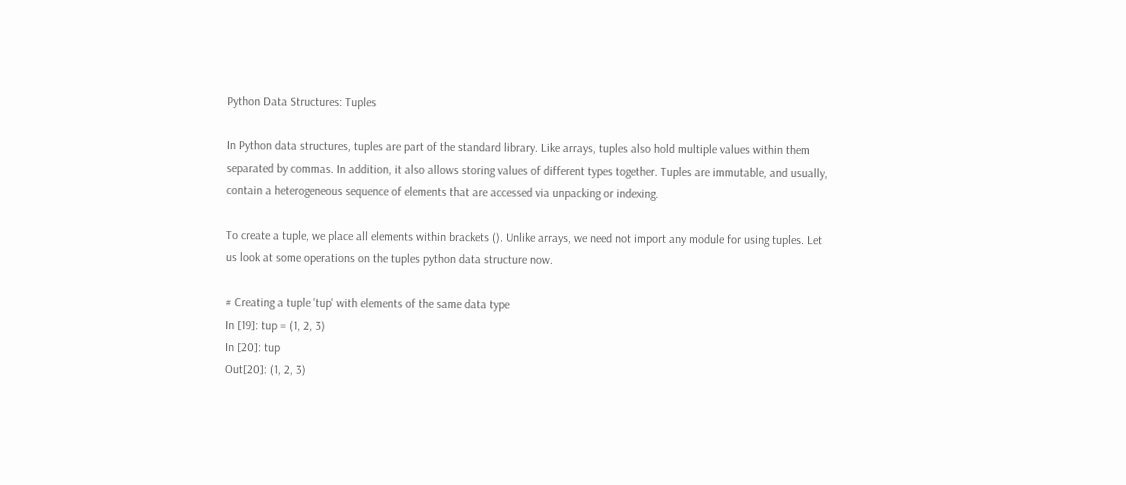Python Data Structures: Tuples

In Python data structures, tuples are part of the standard library. Like arrays, tuples also hold multiple values within them separated by commas. In addition, it also allows storing values of different types together. Tuples are immutable, and usually, contain a heterogeneous sequence of elements that are accessed via unpacking or indexing.

To create a tuple, we place all elements within brackets (). Unlike arrays, we need not import any module for using tuples. Let us look at some operations on the tuples python data structure now.

# Creating a tuple 'tup' with elements of the same data type
In [19]: tup = (1, 2, 3)
In [20]: tup
Out[20]: (1, 2, 3)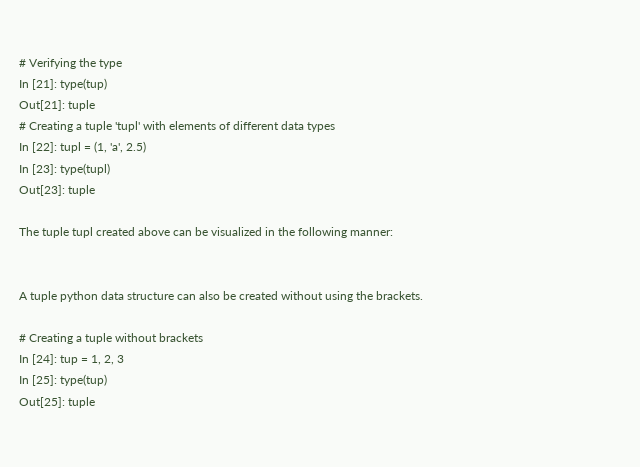# Verifying the type
In [21]: type(tup)
Out[21]: tuple
# Creating a tuple 'tupl' with elements of different data types
In [22]: tupl = (1, 'a', 2.5)
In [23]: type(tupl)
Out[23]: tuple

The tuple tupl created above can be visualized in the following manner:


A tuple python data structure can also be created without using the brackets.

# Creating a tuple without brackets
In [24]: tup = 1, 2, 3
In [25]: type(tup)
Out[25]: tuple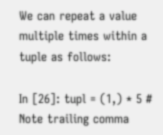We can repeat a value multiple times within a tuple as follows:

In [26]: tupl = (1,) * 5 # Note trailing comma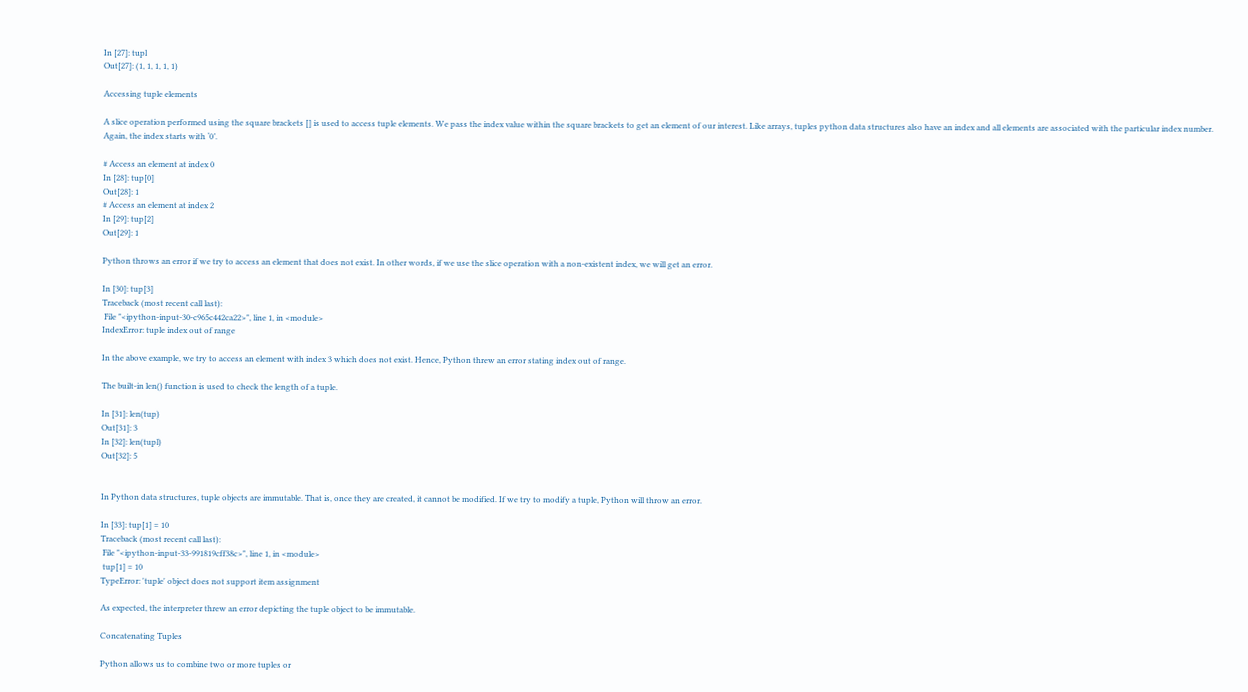In [27]: tupl
Out[27]: (1, 1, 1, 1, 1)

Accessing tuple elements

A slice operation performed using the square brackets [] is used to access tuple elements. We pass the index value within the square brackets to get an element of our interest. Like arrays, tuples python data structures also have an index and all elements are associated with the particular index number. Again, the index starts with ‘0’.

# Access an element at index 0
In [28]: tup[0]
Out[28]: 1
# Access an element at index 2
In [29]: tup[2]
Out[29]: 1

Python throws an error if we try to access an element that does not exist. In other words, if we use the slice operation with a non-existent index, we will get an error.

In [30]: tup[3]
Traceback (most recent call last):
 File "<ipython-input-30-c965c442ca22>", line 1, in <module>
IndexError: tuple index out of range

In the above example, we try to access an element with index 3 which does not exist. Hence, Python threw an error stating index out of range.

The built-in len() function is used to check the length of a tuple.

In [31]: len(tup)
Out[31]: 3
In [32]: len(tupl)
Out[32]: 5


In Python data structures, tuple objects are immutable. That is, once they are created, it cannot be modified. If we try to modify a tuple, Python will throw an error.

In [33]: tup[1] = 10
Traceback (most recent call last):
 File "<ipython-input-33-991819cff38c>", line 1, in <module>
 tup[1] = 10
TypeError: 'tuple' object does not support item assignment

As expected, the interpreter threw an error depicting the tuple object to be immutable.

Concatenating Tuples

Python allows us to combine two or more tuples or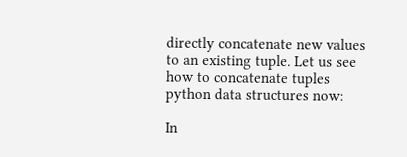directly concatenate new values to an existing tuple. Let us see how to concatenate tuples python data structures now:

In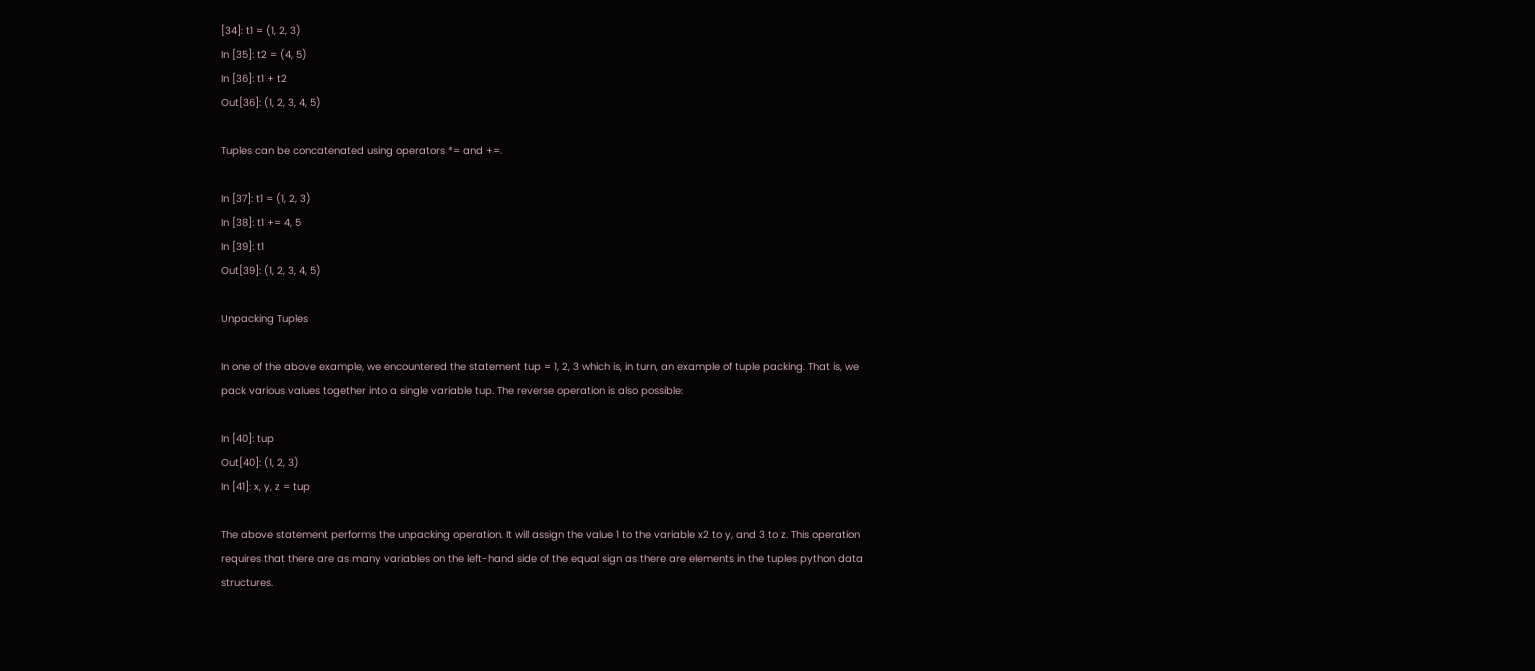[34]: t1 = (1, 2, 3)
In [35]: t2 = (4, 5)
In [36]: t1 + t2
Out[36]: (1, 2, 3, 4, 5)

Tuples can be concatenated using operators *= and +=.

In [37]: t1 = (1, 2, 3)
In [38]: t1 += 4, 5
In [39]: t1
Out[39]: (1, 2, 3, 4, 5)

Unpacking Tuples

In one of the above example, we encountered the statement tup = 1, 2, 3 which is, in turn, an example of tuple packing. That is, we pack various values together into a single variable tup. The reverse operation is also possible:

In [40]: tup
Out[40]: (1, 2, 3)
In [41]: x, y, z = tup

The above statement performs the unpacking operation. It will assign the value 1 to the variable x2 to y, and 3 to z. This operation requires that there are as many variables on the left-hand side of the equal sign as there are elements in the tuples python data structures.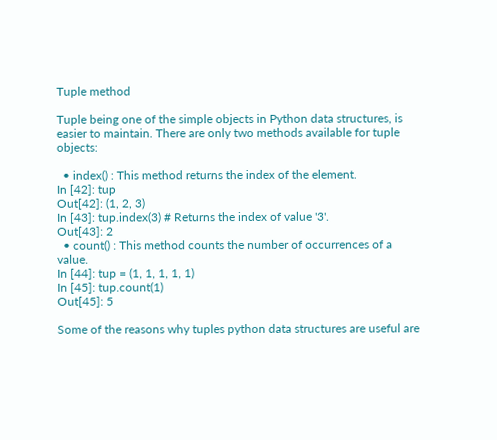Tuple method

Tuple being one of the simple objects in Python data structures, is easier to maintain. There are only two methods available for tuple objects:

  • index() : This method returns the index of the element.
In [42]: tup
Out[42]: (1, 2, 3)
In [43]: tup.index(3) # Returns the index of value '3'.
Out[43]: 2
  • count() : This method counts the number of occurrences of a value.
In [44]: tup = (1, 1, 1, 1, 1)
In [45]: tup.count(1)
Out[45]: 5

Some of the reasons why tuples python data structures are useful are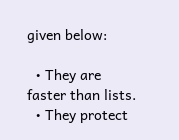given below:

  • They are faster than lists.
  • They protect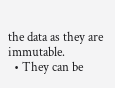the data as they are immutable.
  • They can be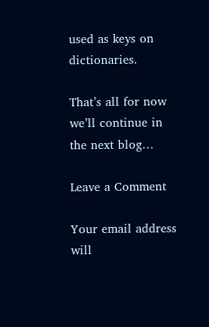used as keys on dictionaries.

That’s all for now we’ll continue in the next blog…

Leave a Comment

Your email address will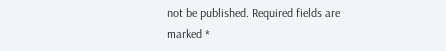not be published. Required fields are marked *